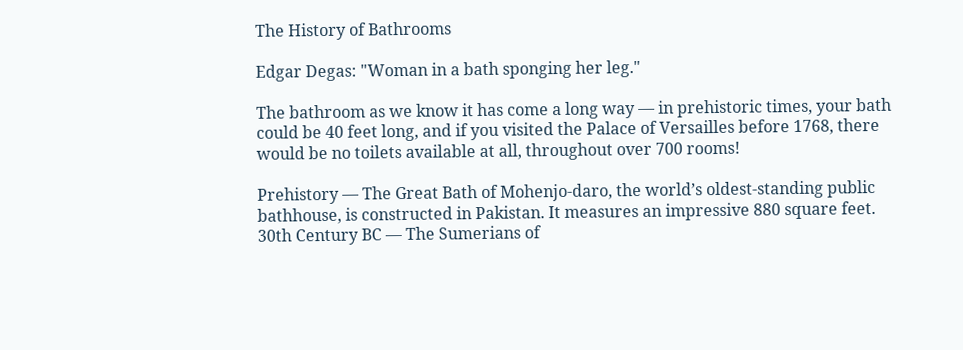The History of Bathrooms

Edgar Degas: "Woman in a bath sponging her leg."

The bathroom as we know it has come a long way — in prehistoric times, your bath could be 40 feet long, and if you visited the Palace of Versailles before 1768, there would be no toilets available at all, throughout over 700 rooms!

Prehistory — The Great Bath of Mohenjo-daro, the world’s oldest-standing public bathhouse, is constructed in Pakistan. It measures an impressive 880 square feet.
30th Century BC — The Sumerians of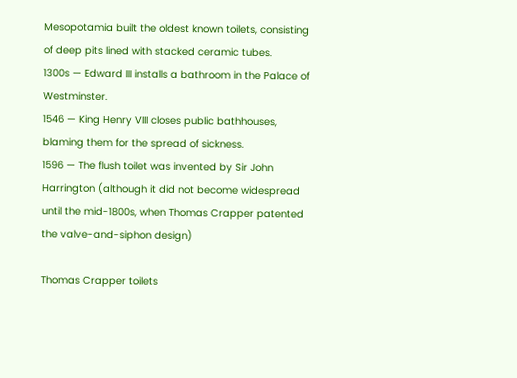Mesopotamia built the oldest known toilets, consisting of deep pits lined with stacked ceramic tubes.
1300s — Edward III installs a bathroom in the Palace of Westminster.
1546 — King Henry VIII closes public bathhouses, blaming them for the spread of sickness.
1596 — The flush toilet was invented by Sir John Harrington (although it did not become widespread until the mid-1800s, when Thomas Crapper patented the valve-and-siphon design)

Thomas Crapper toilets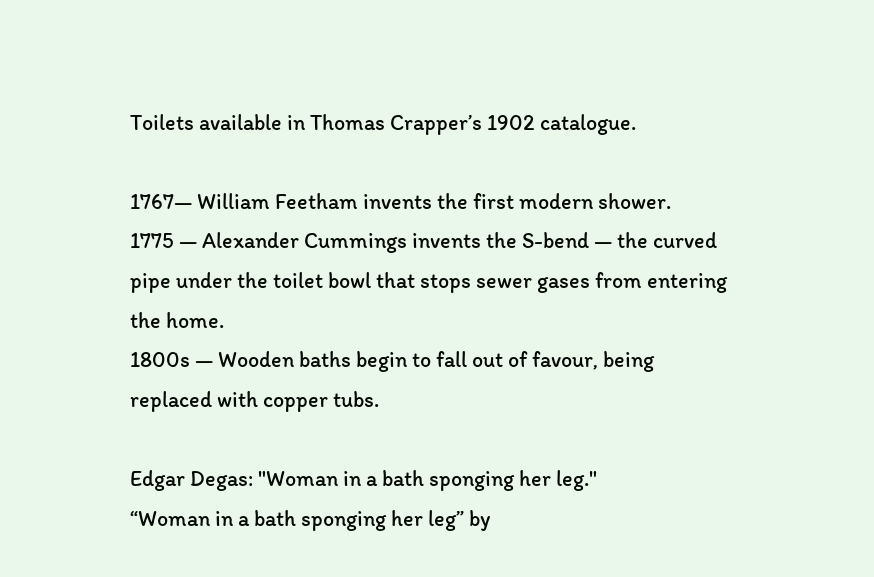Toilets available in Thomas Crapper’s 1902 catalogue.

1767— William Feetham invents the first modern shower.
1775 — Alexander Cummings invents the S-bend — the curved pipe under the toilet bowl that stops sewer gases from entering the home.
1800s — Wooden baths begin to fall out of favour, being replaced with copper tubs.

Edgar Degas: "Woman in a bath sponging her leg."
“Woman in a bath sponging her leg” by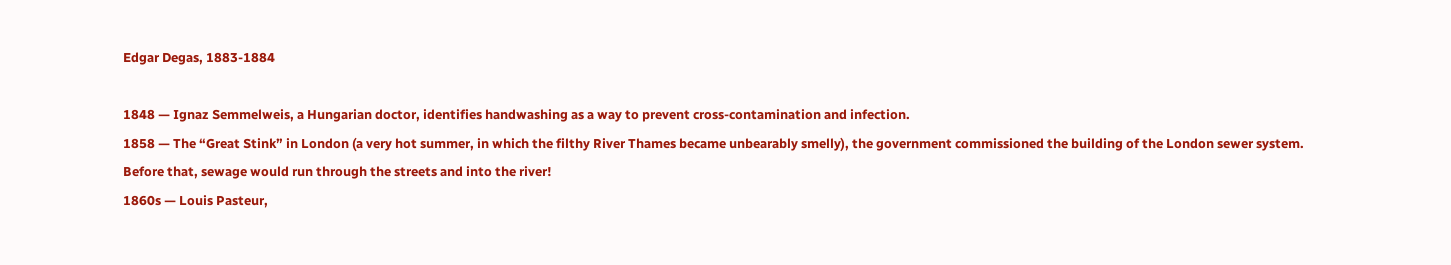Edgar Degas, 1883-1884

1848 — Ignaz Semmelweis, a Hungarian doctor, identifies handwashing as a way to prevent cross-contamination and infection.
1858 — The “Great Stink” in London (a very hot summer, in which the filthy River Thames became unbearably smelly), the government commissioned the building of the London sewer system. Before that, sewage would run through the streets and into the river!
1860s — Louis Pasteur,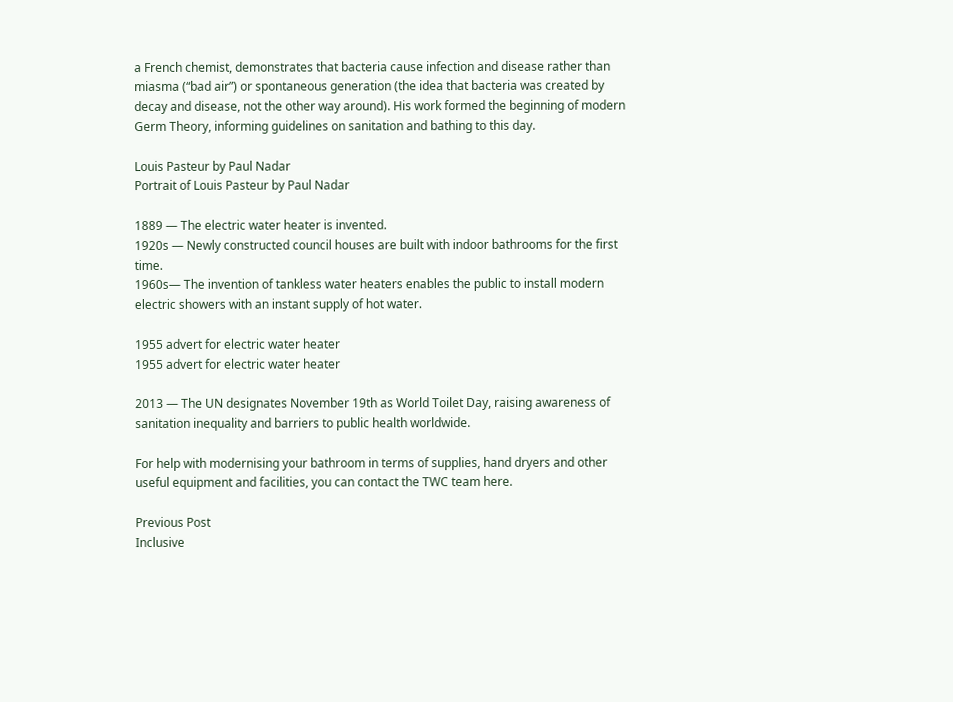a French chemist, demonstrates that bacteria cause infection and disease rather than miasma (“bad air”) or spontaneous generation (the idea that bacteria was created by decay and disease, not the other way around). His work formed the beginning of modern Germ Theory, informing guidelines on sanitation and bathing to this day.

Louis Pasteur by Paul Nadar
Portrait of Louis Pasteur by Paul Nadar

1889 — The electric water heater is invented.
1920s — Newly constructed council houses are built with indoor bathrooms for the first time.
1960s— The invention of tankless water heaters enables the public to install modern electric showers with an instant supply of hot water.

1955 advert for electric water heater
1955 advert for electric water heater

2013 — The UN designates November 19th as World Toilet Day, raising awareness of sanitation inequality and barriers to public health worldwide.

For help with modernising your bathroom in terms of supplies, hand dryers and other useful equipment and facilities, you can contact the TWC team here.

Previous Post
Inclusive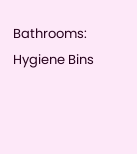Bathrooms: Hygiene Bins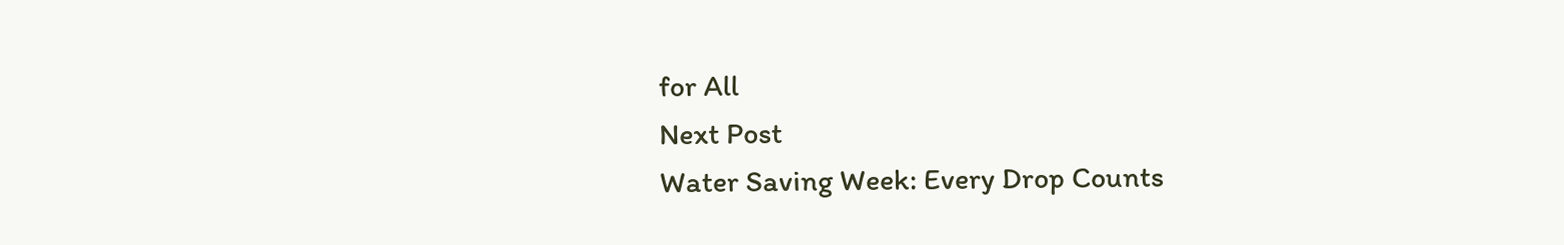for All
Next Post
Water Saving Week: Every Drop Counts